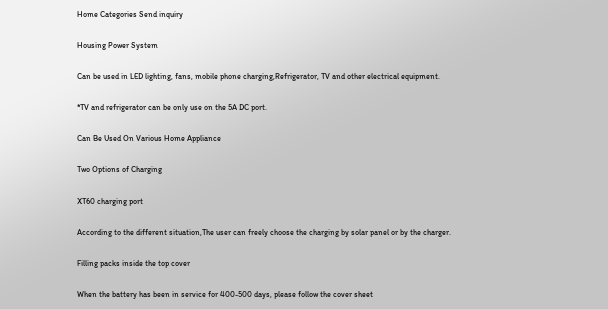Home Categories Send inquiry

Housing Power System

Can be used in LED lighting, fans, mobile phone charging,Refrigerator, TV and other electrical equipment.

*TV and refrigerator can be only use on the 5A DC port.

Can Be Used On Various Home Appliance

Two Options of Charging

XT60 charging port

According to the different situation,The user can freely choose the charging by solar panel or by the charger.

Filling packs inside the top cover

When the battery has been in service for 400-500 days, please follow the cover sheet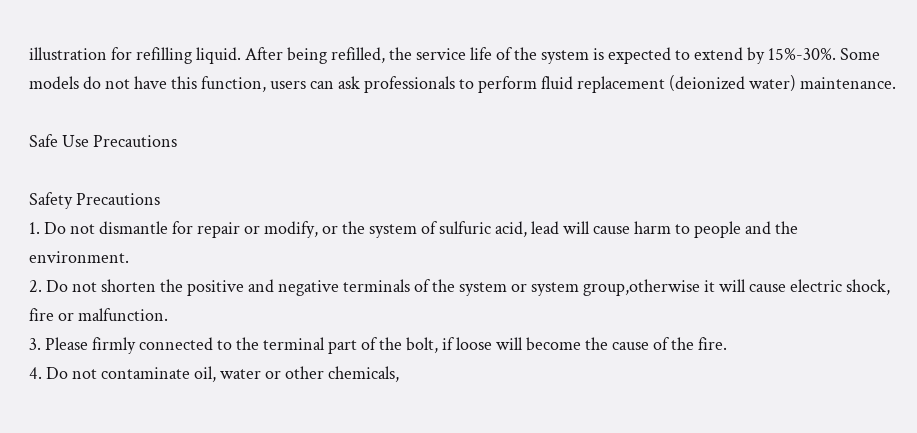illustration for refilling liquid. After being refilled, the service life of the system is expected to extend by 15%-30%. Some models do not have this function, users can ask professionals to perform fluid replacement (deionized water) maintenance.

Safe Use Precautions

Safety Precautions
1. Do not dismantle for repair or modify, or the system of sulfuric acid, lead will cause harm to people and the environment.
2. Do not shorten the positive and negative terminals of the system or system group,otherwise it will cause electric shock, fire or malfunction.
3. Please firmly connected to the terminal part of the bolt, if loose will become the cause of the fire.
4. Do not contaminate oil, water or other chemicals,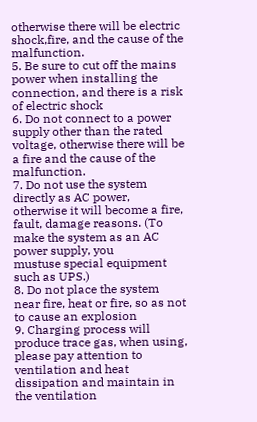otherwise there will be electric shock,fire, and the cause of the malfunction.
5. Be sure to cut off the mains power when installing the connection, and there is a risk of electric shock
6. Do not connect to a power supply other than the rated voltage, otherwise there will be a fire and the cause of the malfunction.
7. Do not use the system directly as AC power, otherwise it will become a fire, fault, damage reasons. (To make the system as an AC power supply, you
mustuse special equipment such as UPS.)
8. Do not place the system near fire, heat or fire, so as not to cause an explosion
9. Charging process will produce trace gas, when using, please pay attention to ventilation and heat dissipation and maintain in the ventilation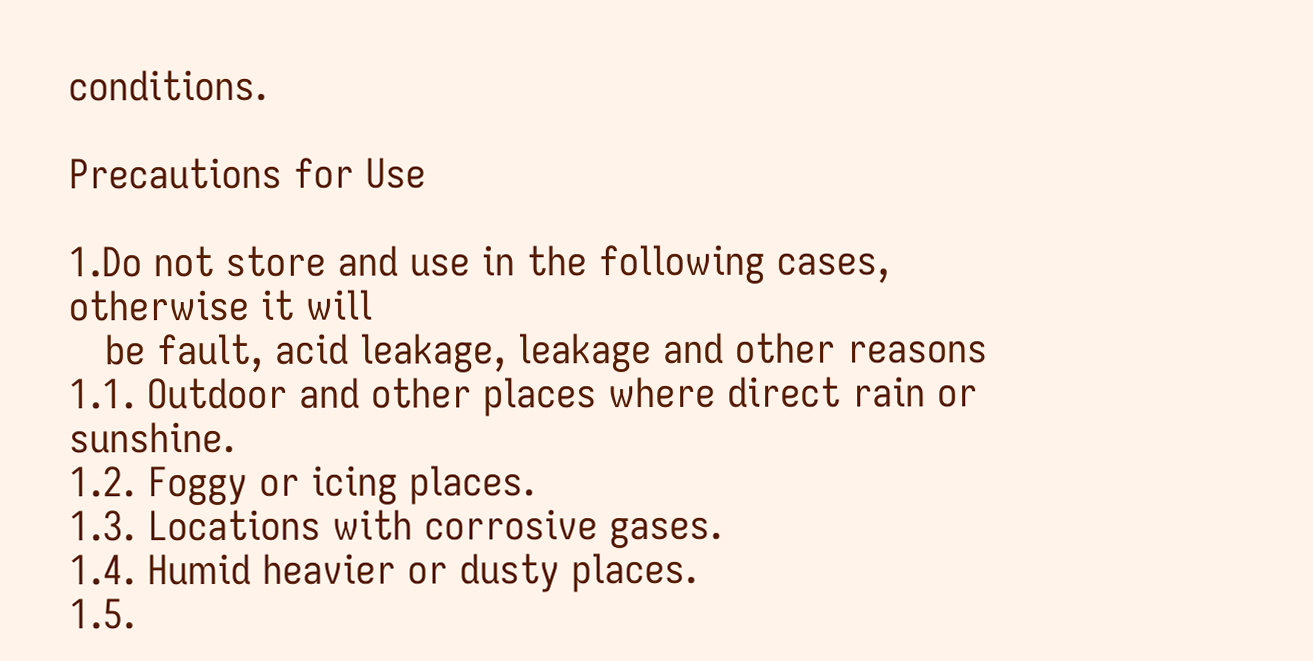conditions.

Precautions for Use

1.Do not store and use in the following cases, otherwise it will
   be fault, acid leakage, leakage and other reasons
1.1. Outdoor and other places where direct rain or sunshine.
1.2. Foggy or icing places.
1.3. Locations with corrosive gases.
1.4. Humid heavier or dusty places.
1.5.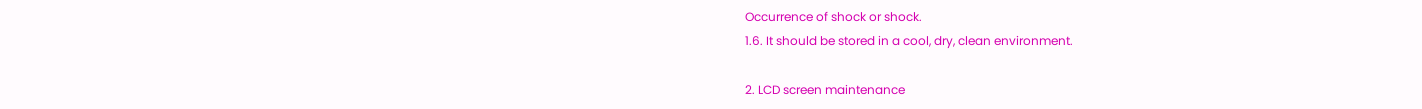Occurrence of shock or shock.
1.6. It should be stored in a cool, dry, clean environment.

2. LCD screen maintenance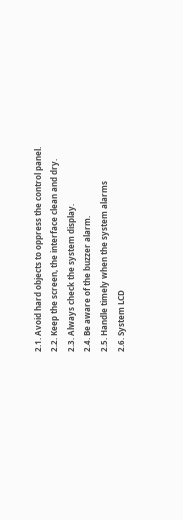2.1. Avoid hard objects to oppress the control panel.
2.2. Keep the screen, the interface clean and dry.
2.3. Always check the system display.
2.4. Be aware of the buzzer alarm.
2.5. Handle timely when the system alarms
2.6. System LCD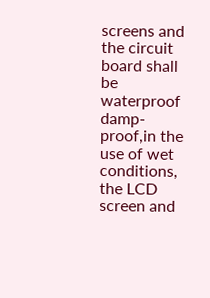screens and the circuit board shall be waterproof damp-proof,in the use of wet conditions, the LCD screen and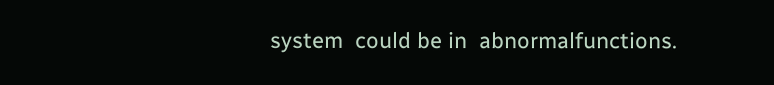system  could be in  abnormalfunctions.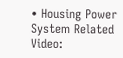• Housing Power System Related Video: